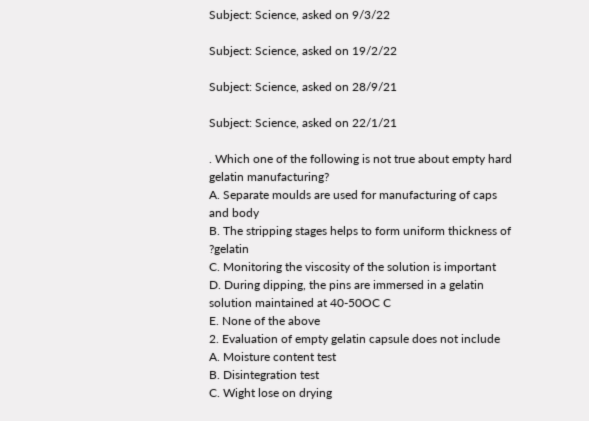Subject: Science, asked on 9/3/22

Subject: Science, asked on 19/2/22

Subject: Science, asked on 28/9/21

Subject: Science, asked on 22/1/21

. Which one of the following is not true about empty hard gelatin manufacturing?
A. Separate moulds are used for manufacturing of caps and body
B. The stripping stages helps to form uniform thickness of ?gelatin
C. Monitoring the viscosity of the solution is important
D. During dipping, the pins are immersed in a gelatin solution maintained at 40-50OC C
E. None of the above
2. Evaluation of empty gelatin capsule does not include
A. Moisture content test
B. Disintegration test
C. Wight lose on drying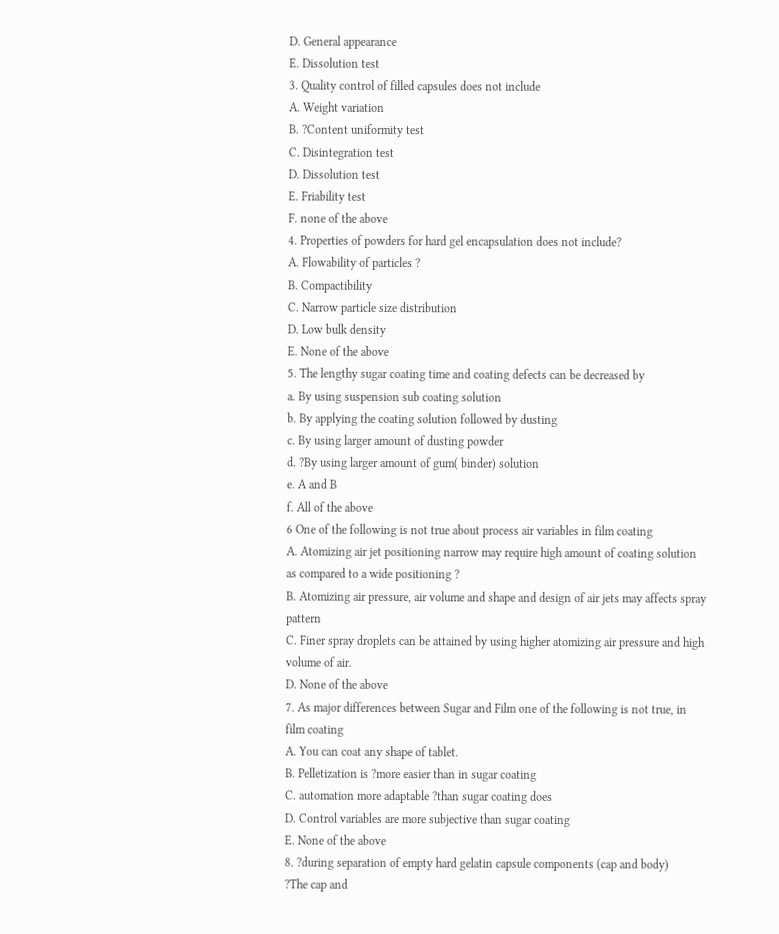D. General appearance
E. Dissolution test
3. Quality control of filled capsules does not include
A. Weight variation
B. ?Content uniformity test
C. Disintegration test
D. Dissolution test
E. Friability test
F. none of the above
4. Properties of powders for hard gel encapsulation does not include?
A. Flowability of particles ?
B. Compactibility
C. Narrow particle size distribution
D. Low bulk density
E. None of the above
5. The lengthy sugar coating time and coating defects can be decreased by
a. By using suspension sub coating solution
b. By applying the coating solution followed by dusting
c. By using larger amount of dusting powder
d. ?By using larger amount of gum( binder) solution
e. A and B
f. All of the above
6 One of the following is not true about process air variables in film coating
A. Atomizing air jet positioning narrow may require high amount of coating solution as compared to a wide positioning ?
B. Atomizing air pressure, air volume and shape and design of air jets may affects spray pattern
C. Finer spray droplets can be attained by using higher atomizing air pressure and high volume of air.
D. None of the above
7. As major differences between Sugar and Film one of the following is not true, in film coating
A. You can coat any shape of tablet.
B. Pelletization is ?more easier than in sugar coating
C. automation more adaptable ?than sugar coating does
D. Control variables are more subjective than sugar coating
E. None of the above
8. ?during separation of empty hard gelatin capsule components (cap and body)
?The cap and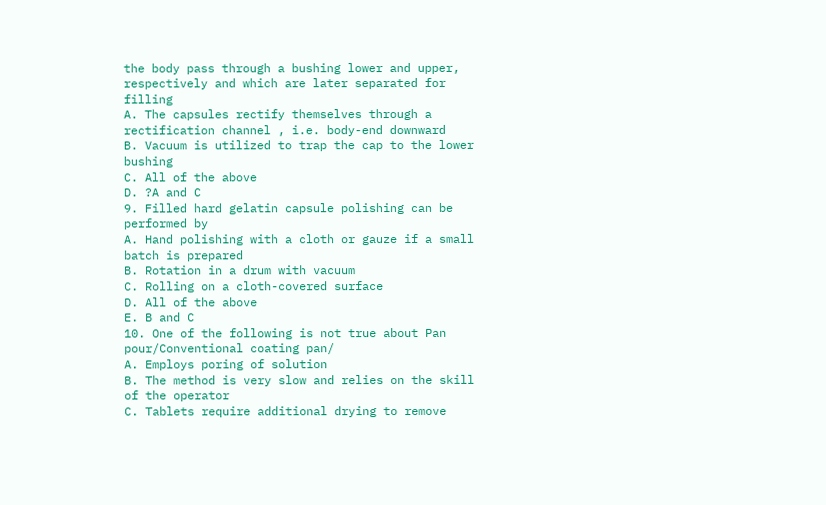the body pass through a bushing lower and upper, respectively and which are later separated for filling
A. The capsules rectify themselves through a rectification channel , i.e. body-end downward
B. Vacuum is utilized to trap the cap to the lower bushing
C. All of the above
D. ?A and C
9. Filled hard gelatin capsule polishing can be performed by
A. Hand polishing with a cloth or gauze if a small batch is prepared
B. Rotation in a drum with vacuum
C. Rolling on a cloth-covered surface
D. All of the above
E. B and C
10. One of the following is not true about Pan pour/Conventional coating pan/
A. Employs poring of solution
B. The method is very slow and relies on the skill of the operator
C. Tablets require additional drying to remove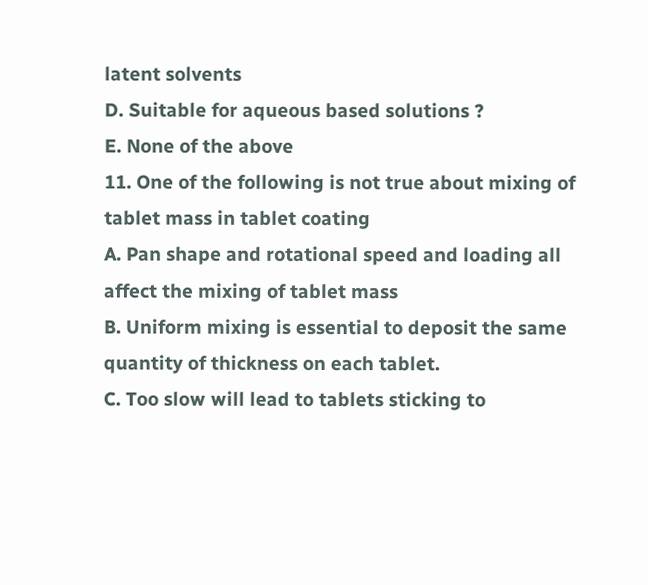latent solvents
D. Suitable for aqueous based solutions ?
E. None of the above
11. One of the following is not true about mixing of tablet mass in tablet coating
A. Pan shape and rotational speed and loading all affect the mixing of tablet mass
B. Uniform mixing is essential to deposit the same quantity of thickness on each tablet.
C. Too slow will lead to tablets sticking to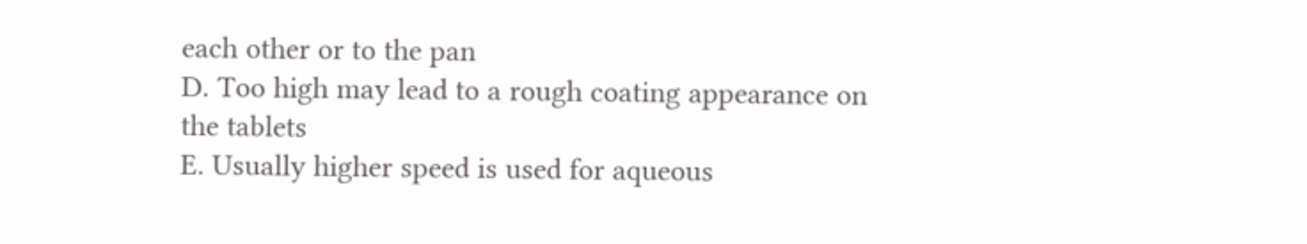each other or to the pan
D. Too high may lead to a rough coating appearance on the tablets
E. Usually higher speed is used for aqueous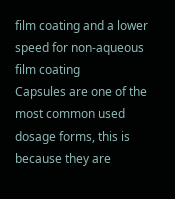film coating and a lower speed for non-aqueous film coating
Capsules are one of the most common used dosage forms, this is because they are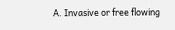A. Invasive or free flowing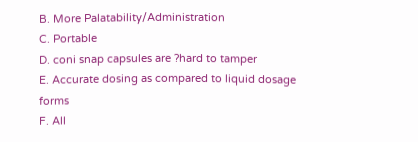B. More Palatability/Administration
C. Portable
D. coni snap capsules are ?hard to tamper
E. Accurate dosing as compared to liquid dosage forms
F. All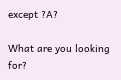except ?A?

What are you looking for?